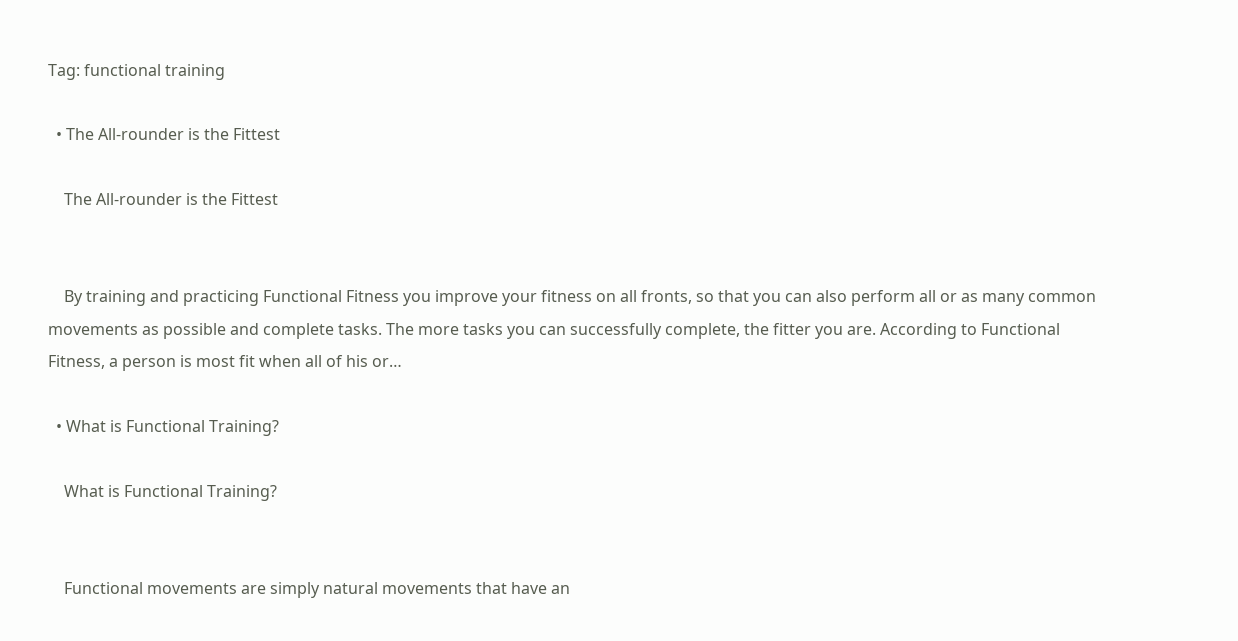Tag: functional training

  • The All-rounder is the Fittest

    The All-rounder is the Fittest


    By training and practicing Functional Fitness you improve your fitness on all fronts, so that you can also perform all or as many common movements as possible and complete tasks. The more tasks you can successfully complete, the fitter you are. According to Functional Fitness, a person is most fit when all of his or…

  • What is Functional Training?

    What is Functional Training?


    Functional movements are simply natural movements that have an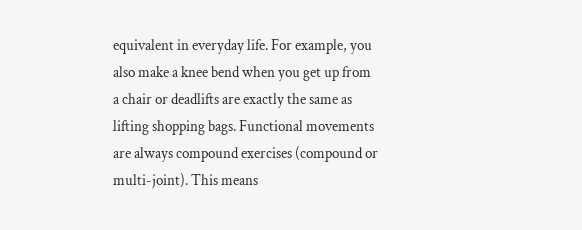equivalent in everyday life. For example, you also make a knee bend when you get up from a chair or deadlifts are exactly the same as lifting shopping bags. Functional movements are always compound exercises (compound or multi-joint). This means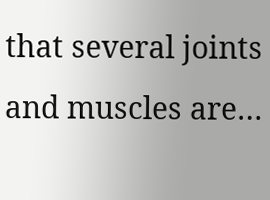that several joints and muscles are…